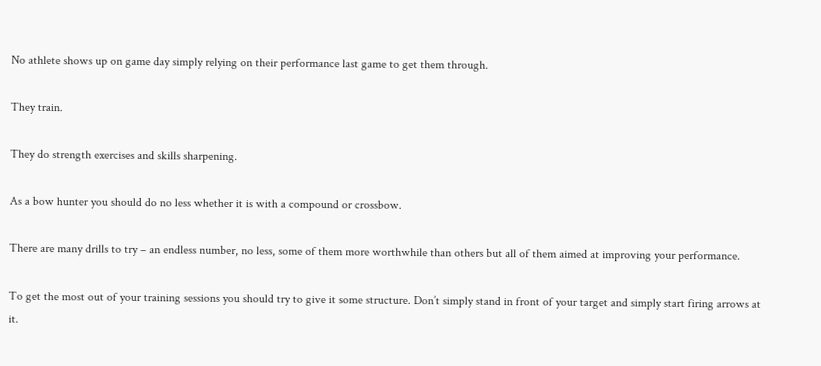No athlete shows up on game day simply relying on their performance last game to get them through.

They train.

They do strength exercises and skills sharpening.

As a bow hunter you should do no less whether it is with a compound or crossbow.

There are many drills to try – an endless number, no less, some of them more worthwhile than others but all of them aimed at improving your performance.

To get the most out of your training sessions you should try to give it some structure. Don’t simply stand in front of your target and simply start firing arrows at it.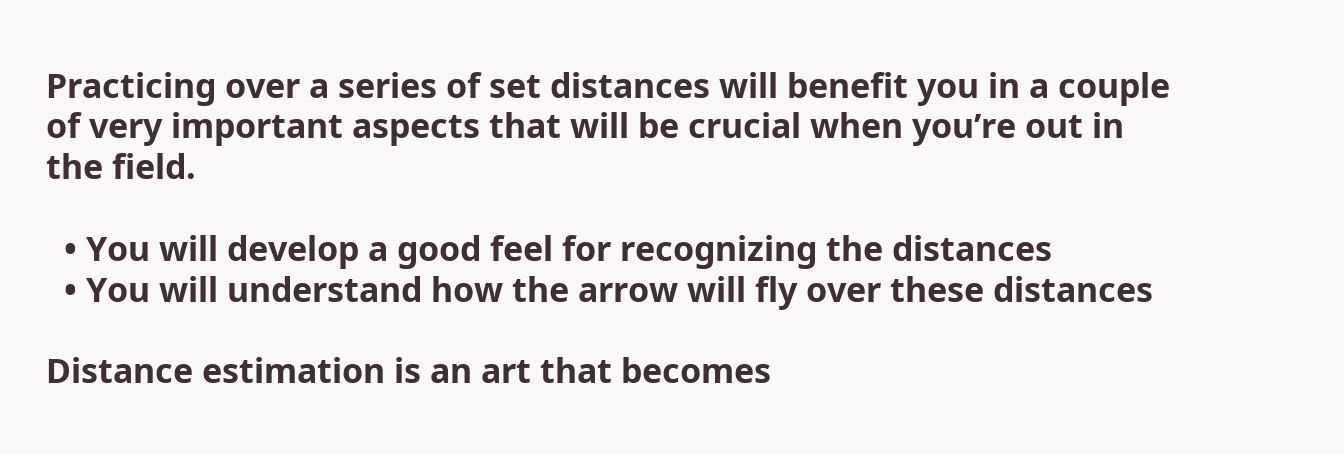Practicing over a series of set distances will benefit you in a couple of very important aspects that will be crucial when you’re out in the field.

  • You will develop a good feel for recognizing the distances
  • You will understand how the arrow will fly over these distances

Distance estimation is an art that becomes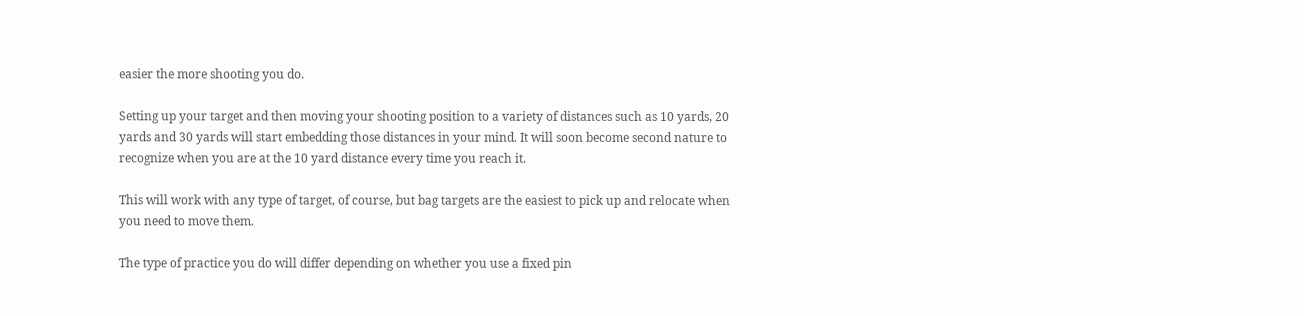easier the more shooting you do.

Setting up your target and then moving your shooting position to a variety of distances such as 10 yards, 20 yards and 30 yards will start embedding those distances in your mind. It will soon become second nature to recognize when you are at the 10 yard distance every time you reach it.

This will work with any type of target, of course, but bag targets are the easiest to pick up and relocate when you need to move them.

The type of practice you do will differ depending on whether you use a fixed pin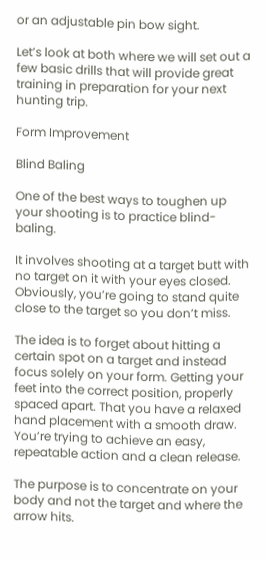or an adjustable pin bow sight.

Let’s look at both where we will set out a few basic drills that will provide great training in preparation for your next hunting trip.

Form Improvement

Blind Baling

One of the best ways to toughen up your shooting is to practice blind-baling.

It involves shooting at a target butt with no target on it with your eyes closed. Obviously, you’re going to stand quite close to the target so you don’t miss.

The idea is to forget about hitting a certain spot on a target and instead focus solely on your form. Getting your feet into the correct position, properly spaced apart. That you have a relaxed hand placement with a smooth draw. You’re trying to achieve an easy, repeatable action and a clean release.

The purpose is to concentrate on your body and not the target and where the arrow hits.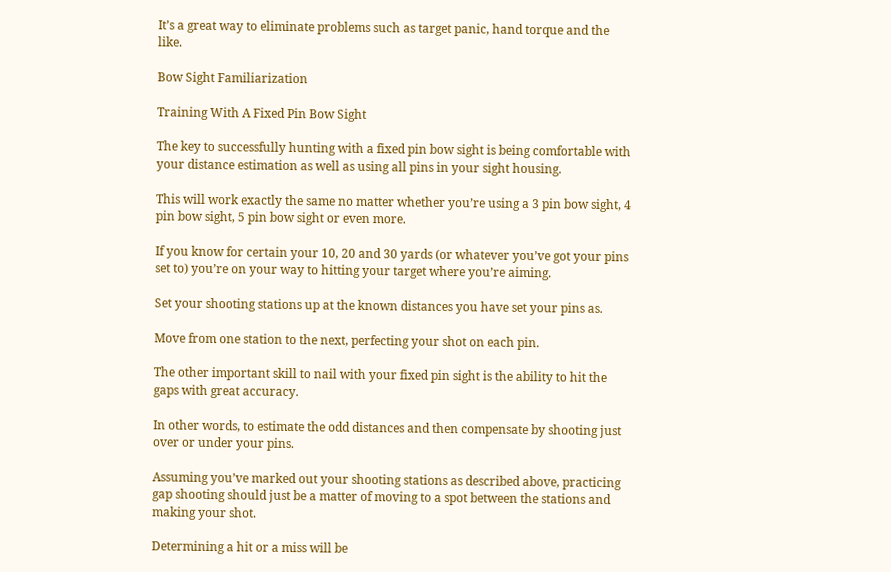It’s a great way to eliminate problems such as target panic, hand torque and the like.

Bow Sight Familiarization

Training With A Fixed Pin Bow Sight

The key to successfully hunting with a fixed pin bow sight is being comfortable with your distance estimation as well as using all pins in your sight housing.

This will work exactly the same no matter whether you’re using a 3 pin bow sight, 4 pin bow sight, 5 pin bow sight or even more.

If you know for certain your 10, 20 and 30 yards (or whatever you’ve got your pins set to) you’re on your way to hitting your target where you’re aiming.

Set your shooting stations up at the known distances you have set your pins as.

Move from one station to the next, perfecting your shot on each pin.

The other important skill to nail with your fixed pin sight is the ability to hit the gaps with great accuracy.

In other words, to estimate the odd distances and then compensate by shooting just over or under your pins.

Assuming you’ve marked out your shooting stations as described above, practicing gap shooting should just be a matter of moving to a spot between the stations and making your shot.

Determining a hit or a miss will be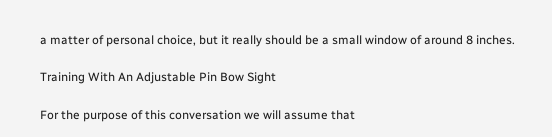a matter of personal choice, but it really should be a small window of around 8 inches.

Training With An Adjustable Pin Bow Sight

For the purpose of this conversation we will assume that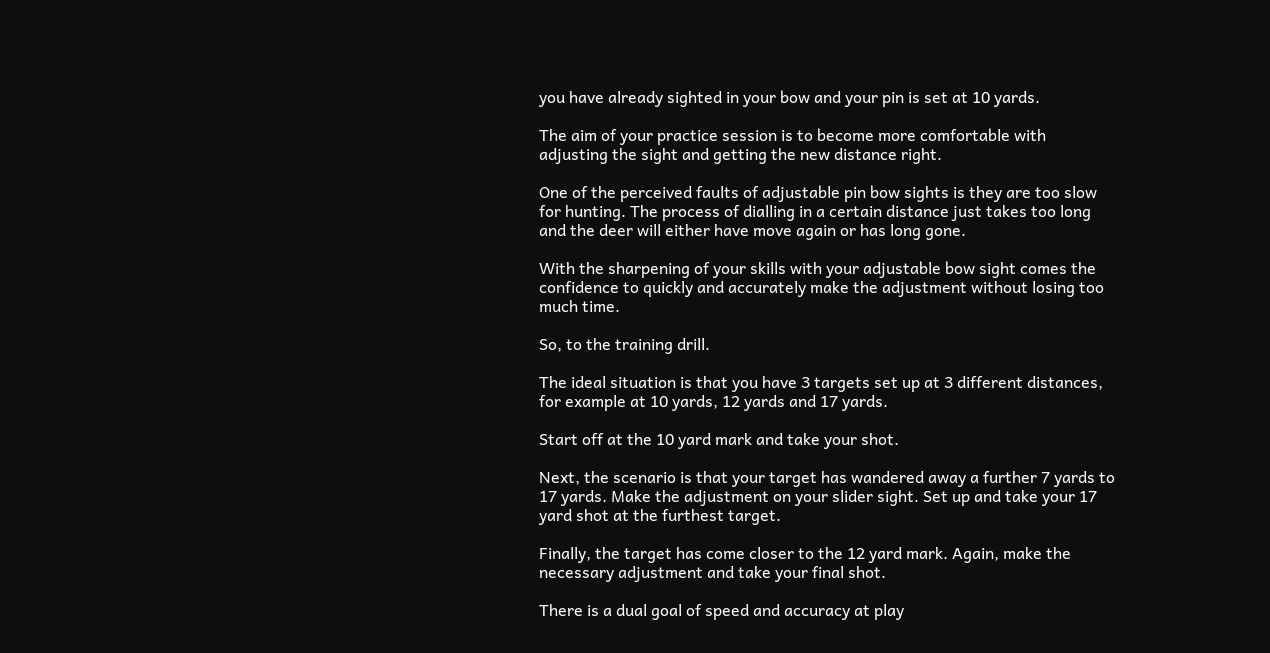you have already sighted in your bow and your pin is set at 10 yards.

The aim of your practice session is to become more comfortable with adjusting the sight and getting the new distance right.

One of the perceived faults of adjustable pin bow sights is they are too slow for hunting. The process of dialling in a certain distance just takes too long and the deer will either have move again or has long gone.

With the sharpening of your skills with your adjustable bow sight comes the confidence to quickly and accurately make the adjustment without losing too much time.

So, to the training drill.

The ideal situation is that you have 3 targets set up at 3 different distances, for example at 10 yards, 12 yards and 17 yards.

Start off at the 10 yard mark and take your shot.

Next, the scenario is that your target has wandered away a further 7 yards to 17 yards. Make the adjustment on your slider sight. Set up and take your 17 yard shot at the furthest target.

Finally, the target has come closer to the 12 yard mark. Again, make the necessary adjustment and take your final shot.

There is a dual goal of speed and accuracy at play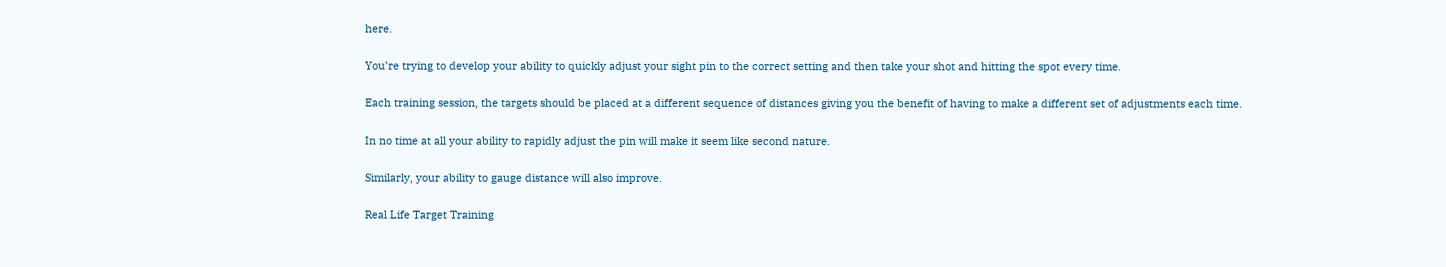here.

You’re trying to develop your ability to quickly adjust your sight pin to the correct setting and then take your shot and hitting the spot every time.

Each training session, the targets should be placed at a different sequence of distances giving you the benefit of having to make a different set of adjustments each time.

In no time at all your ability to rapidly adjust the pin will make it seem like second nature.

Similarly, your ability to gauge distance will also improve.

Real Life Target Training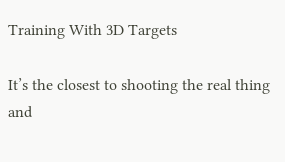Training With 3D Targets

It’s the closest to shooting the real thing and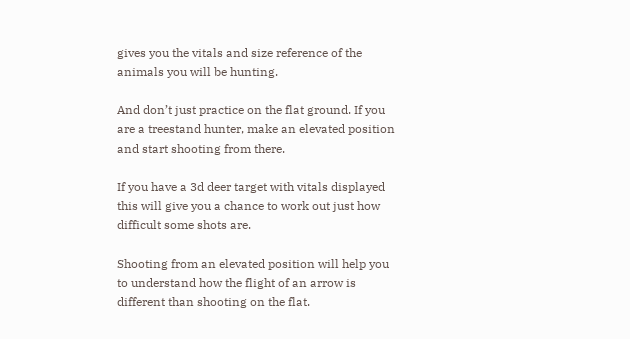gives you the vitals and size reference of the animals you will be hunting.

And don’t just practice on the flat ground. If you are a treestand hunter, make an elevated position and start shooting from there.

If you have a 3d deer target with vitals displayed this will give you a chance to work out just how difficult some shots are.

Shooting from an elevated position will help you to understand how the flight of an arrow is different than shooting on the flat.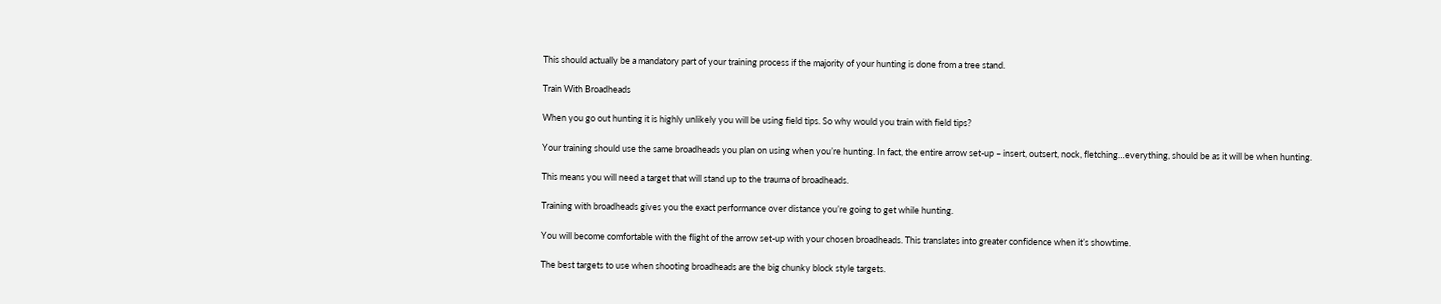This should actually be a mandatory part of your training process if the majority of your hunting is done from a tree stand.

Train With Broadheads

When you go out hunting it is highly unlikely you will be using field tips. So why would you train with field tips?

Your training should use the same broadheads you plan on using when you’re hunting. In fact, the entire arrow set-up – insert, outsert, nock, fletching…everything, should be as it will be when hunting.

This means you will need a target that will stand up to the trauma of broadheads.

Training with broadheads gives you the exact performance over distance you’re going to get while hunting.

You will become comfortable with the flight of the arrow set-up with your chosen broadheads. This translates into greater confidence when it’s showtime.

The best targets to use when shooting broadheads are the big chunky block style targets.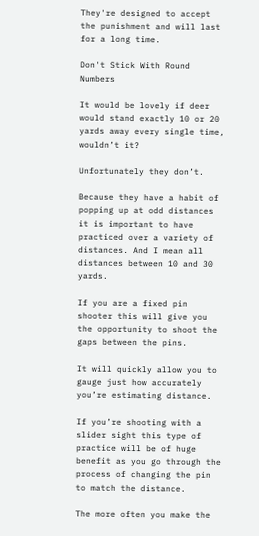They're designed to accept the punishment and will last for a long time.

Don't Stick With Round Numbers

It would be lovely if deer would stand exactly 10 or 20 yards away every single time, wouldn’t it?

Unfortunately they don’t.

Because they have a habit of popping up at odd distances it is important to have practiced over a variety of distances. And I mean all distances between 10 and 30 yards.

If you are a fixed pin shooter this will give you the opportunity to shoot the gaps between the pins.

It will quickly allow you to gauge just how accurately you’re estimating distance.

If you’re shooting with a slider sight this type of practice will be of huge benefit as you go through the process of changing the pin to match the distance.

The more often you make the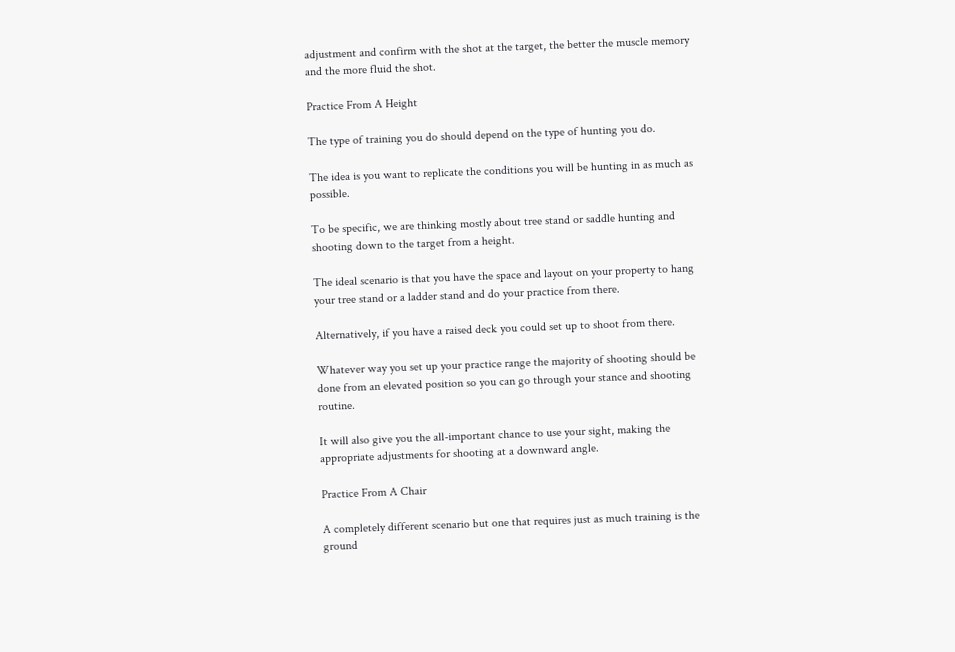adjustment and confirm with the shot at the target, the better the muscle memory and the more fluid the shot.

Practice From A Height

The type of training you do should depend on the type of hunting you do.

The idea is you want to replicate the conditions you will be hunting in as much as possible.

To be specific, we are thinking mostly about tree stand or saddle hunting and shooting down to the target from a height.

The ideal scenario is that you have the space and layout on your property to hang your tree stand or a ladder stand and do your practice from there.

Alternatively, if you have a raised deck you could set up to shoot from there.

Whatever way you set up your practice range the majority of shooting should be done from an elevated position so you can go through your stance and shooting routine.

It will also give you the all-important chance to use your sight, making the appropriate adjustments for shooting at a downward angle.

Practice From A Chair

A completely different scenario but one that requires just as much training is the ground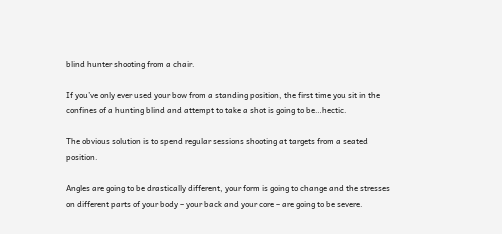blind hunter shooting from a chair.

If you’ve only ever used your bow from a standing position, the first time you sit in the confines of a hunting blind and attempt to take a shot is going to be…hectic.

The obvious solution is to spend regular sessions shooting at targets from a seated position.

Angles are going to be drastically different, your form is going to change and the stresses on different parts of your body – your back and your core – are going to be severe.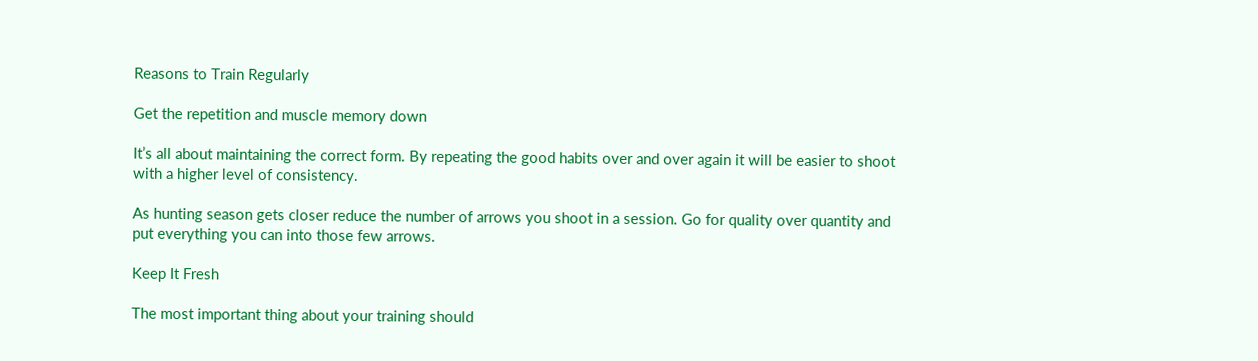Reasons to Train Regularly

Get the repetition and muscle memory down

It’s all about maintaining the correct form. By repeating the good habits over and over again it will be easier to shoot with a higher level of consistency.

As hunting season gets closer reduce the number of arrows you shoot in a session. Go for quality over quantity and put everything you can into those few arrows.

Keep It Fresh

The most important thing about your training should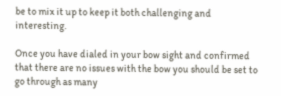be to mix it up to keep it both challenging and interesting.

Once you have dialed in your bow sight and confirmed that there are no issues with the bow you should be set to go through as many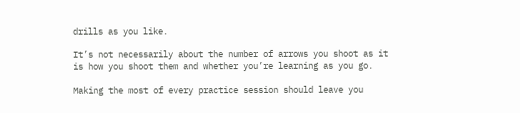drills as you like.

It’s not necessarily about the number of arrows you shoot as it is how you shoot them and whether you’re learning as you go.

Making the most of every practice session should leave you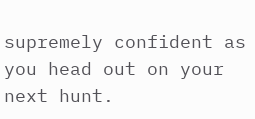supremely confident as you head out on your next hunt.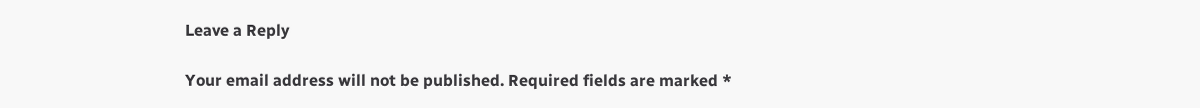Leave a Reply

Your email address will not be published. Required fields are marked *